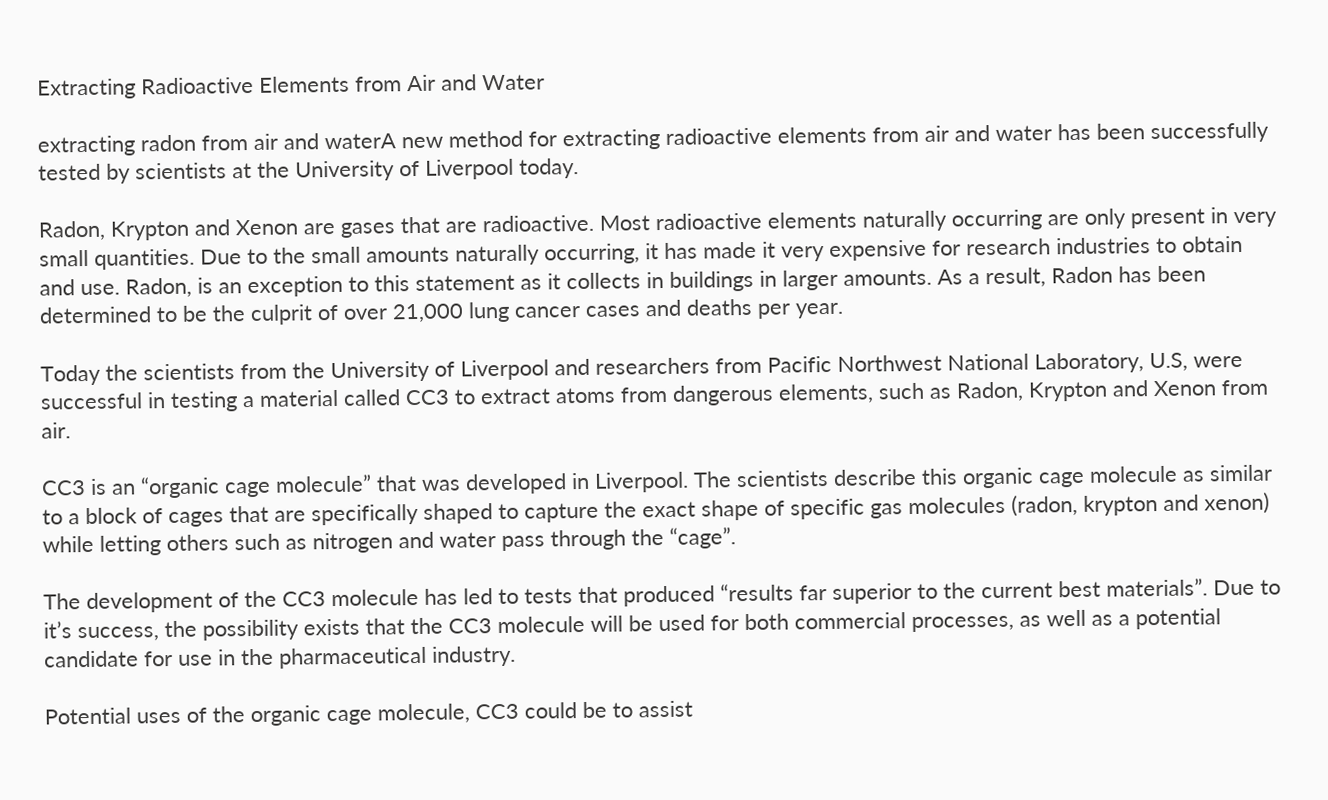Extracting Radioactive Elements from Air and Water

extracting radon from air and waterA new method for extracting radioactive elements from air and water has been successfully tested by scientists at the University of Liverpool today.

Radon, Krypton and Xenon are gases that are radioactive. Most radioactive elements naturally occurring are only present in very small quantities. Due to the small amounts naturally occurring, it has made it very expensive for research industries to obtain and use. Radon, is an exception to this statement as it collects in buildings in larger amounts. As a result, Radon has been determined to be the culprit of over 21,000 lung cancer cases and deaths per year.

Today the scientists from the University of Liverpool and researchers from Pacific Northwest National Laboratory, U.S, were successful in testing a material called CC3 to extract atoms from dangerous elements, such as Radon, Krypton and Xenon from air.

CC3 is an “organic cage molecule” that was developed in Liverpool. The scientists describe this organic cage molecule as similar to a block of cages that are specifically shaped to capture the exact shape of specific gas molecules (radon, krypton and xenon) while letting others such as nitrogen and water pass through the “cage”.

The development of the CC3 molecule has led to tests that produced “results far superior to the current best materials”. Due to it’s success, the possibility exists that the CC3 molecule will be used for both commercial processes, as well as a potential candidate for use in the pharmaceutical industry.

Potential uses of the organic cage molecule, CC3 could be to assist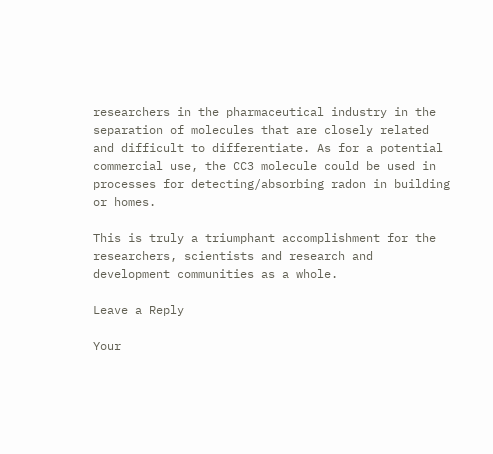researchers in the pharmaceutical industry in the separation of molecules that are closely related and difficult to differentiate. As for a potential commercial use, the CC3 molecule could be used in processes for detecting/absorbing radon in building or homes.

This is truly a triumphant accomplishment for the researchers, scientists and research and development communities as a whole.

Leave a Reply

Your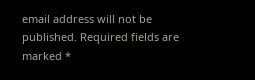email address will not be published. Required fields are marked *